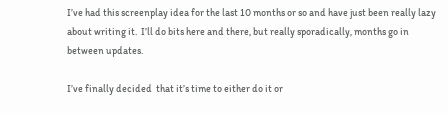I’ve had this screenplay idea for the last 10 months or so and have just been really lazy about writing it.  I’ll do bits here and there, but really sporadically, months go in between updates.

I’ve finally decided  that it’s time to either do it or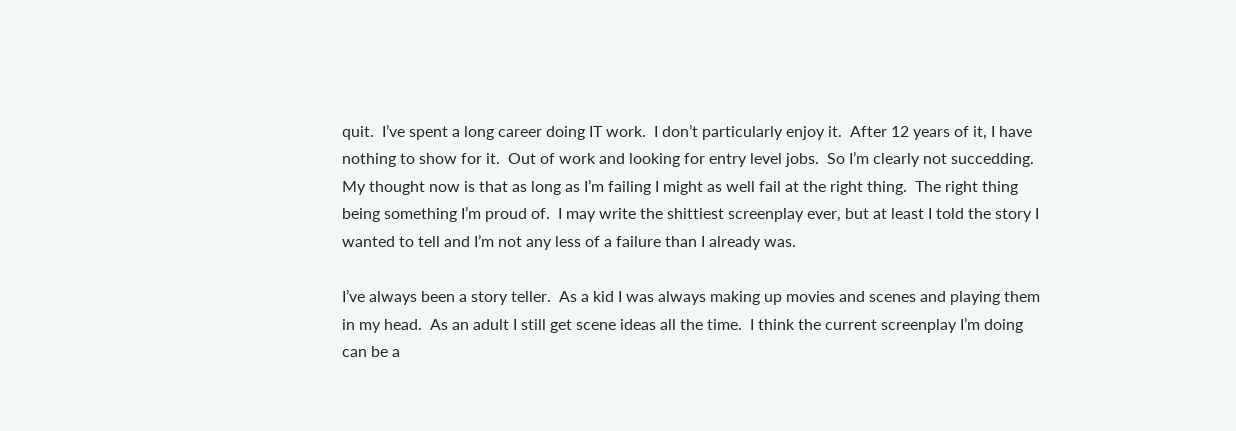quit.  I’ve spent a long career doing IT work.  I don’t particularly enjoy it.  After 12 years of it, I have nothing to show for it.  Out of work and looking for entry level jobs.  So I’m clearly not succedding.  My thought now is that as long as I’m failing I might as well fail at the right thing.  The right thing being something I’m proud of.  I may write the shittiest screenplay ever, but at least I told the story I wanted to tell and I’m not any less of a failure than I already was.

I’ve always been a story teller.  As a kid I was always making up movies and scenes and playing them in my head.  As an adult I still get scene ideas all the time.  I think the current screenplay I’m doing can be a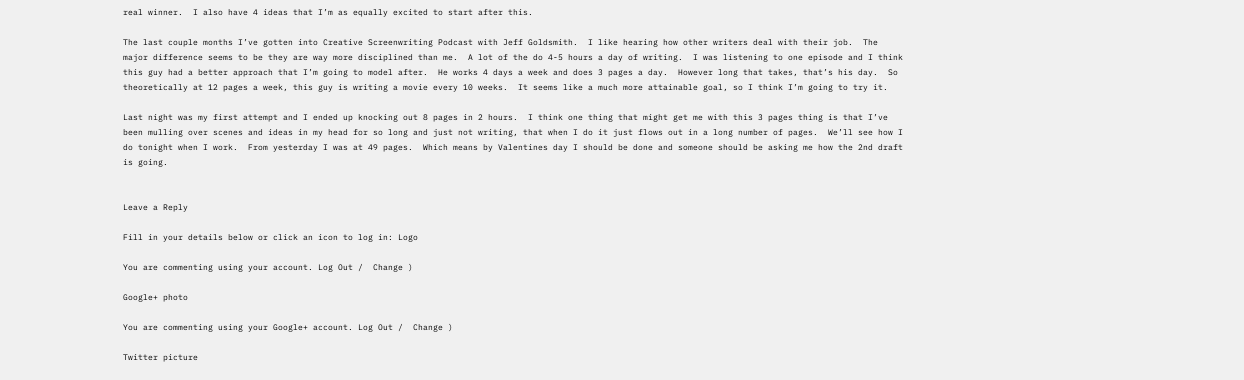real winner.  I also have 4 ideas that I’m as equally excited to start after this.

The last couple months I’ve gotten into Creative Screenwriting Podcast with Jeff Goldsmith.  I like hearing how other writers deal with their job.  The major difference seems to be they are way more disciplined than me.  A lot of the do 4-5 hours a day of writing.  I was listening to one episode and I think this guy had a better approach that I’m going to model after.  He works 4 days a week and does 3 pages a day.  However long that takes, that’s his day.  So theoretically at 12 pages a week, this guy is writing a movie every 10 weeks.  It seems like a much more attainable goal, so I think I’m going to try it.

Last night was my first attempt and I ended up knocking out 8 pages in 2 hours.  I think one thing that might get me with this 3 pages thing is that I’ve been mulling over scenes and ideas in my head for so long and just not writing, that when I do it just flows out in a long number of pages.  We’ll see how I do tonight when I work.  From yesterday I was at 49 pages.  Which means by Valentines day I should be done and someone should be asking me how the 2nd draft is going.


Leave a Reply

Fill in your details below or click an icon to log in: Logo

You are commenting using your account. Log Out /  Change )

Google+ photo

You are commenting using your Google+ account. Log Out /  Change )

Twitter picture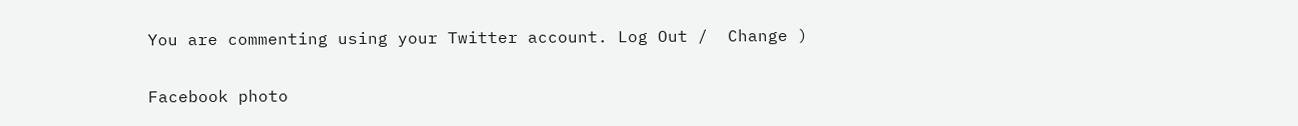You are commenting using your Twitter account. Log Out /  Change )

Facebook photo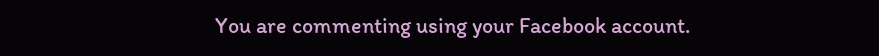You are commenting using your Facebook account.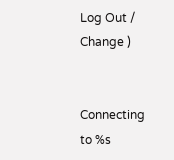Log Out /  Change )


Connecting to %s